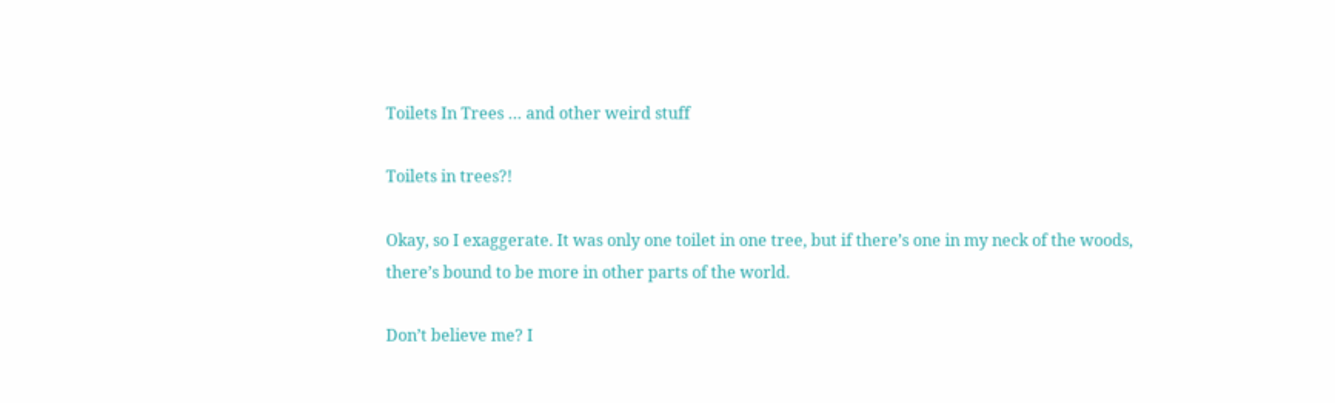Toilets In Trees … and other weird stuff

Toilets in trees?!

Okay, so I exaggerate. It was only one toilet in one tree, but if there’s one in my neck of the woods, there’s bound to be more in other parts of the world.

Don’t believe me? I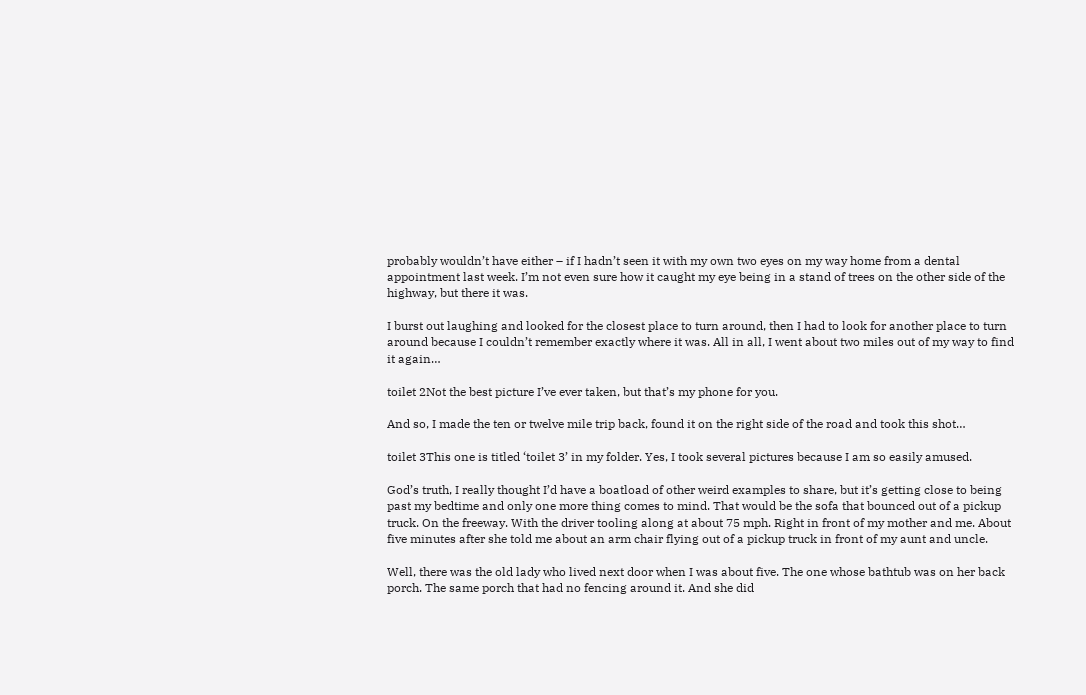probably wouldn’t have either – if I hadn’t seen it with my own two eyes on my way home from a dental appointment last week. I’m not even sure how it caught my eye being in a stand of trees on the other side of the highway, but there it was.

I burst out laughing and looked for the closest place to turn around, then I had to look for another place to turn around because I couldn’t remember exactly where it was. All in all, I went about two miles out of my way to find it again…

toilet 2Not the best picture I’ve ever taken, but that’s my phone for you.

And so, I made the ten or twelve mile trip back, found it on the right side of the road and took this shot…

toilet 3This one is titled ‘toilet 3’ in my folder. Yes, I took several pictures because I am so easily amused.

God’s truth, I really thought I’d have a boatload of other weird examples to share, but it’s getting close to being past my bedtime and only one more thing comes to mind. That would be the sofa that bounced out of a pickup truck. On the freeway. With the driver tooling along at about 75 mph. Right in front of my mother and me. About five minutes after she told me about an arm chair flying out of a pickup truck in front of my aunt and uncle.

Well, there was the old lady who lived next door when I was about five. The one whose bathtub was on her back porch. The same porch that had no fencing around it. And she did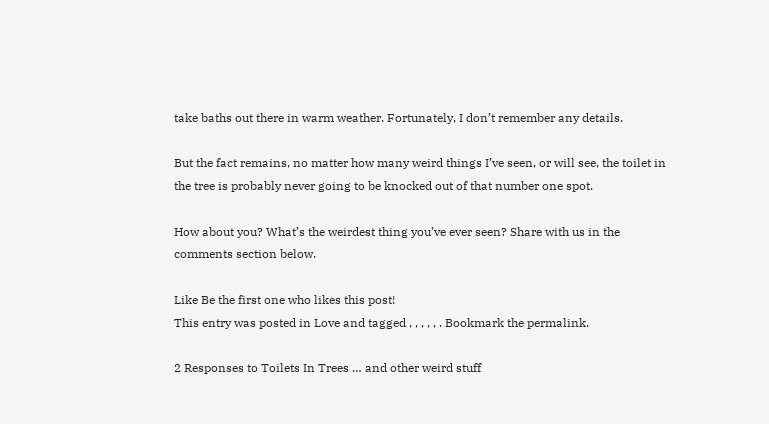take baths out there in warm weather. Fortunately, I don’t remember any details.

But the fact remains, no matter how many weird things I’ve seen, or will see, the toilet in the tree is probably never going to be knocked out of that number one spot.

How about you? What’s the weirdest thing you’ve ever seen? Share with us in the comments section below.

Like Be the first one who likes this post!
This entry was posted in Love and tagged , , , , , . Bookmark the permalink.

2 Responses to Toilets In Trees … and other weird stuff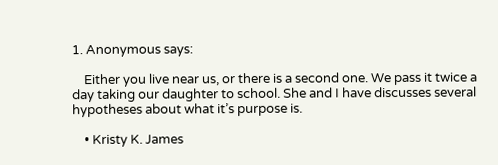1. Anonymous says:

    Either you live near us, or there is a second one. We pass it twice a day taking our daughter to school. She and I have discusses several hypotheses about what it’s purpose is.

    • Kristy K. James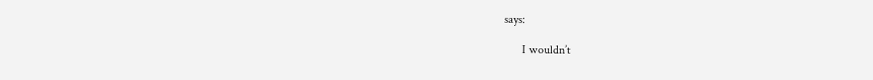says:

      I wouldn’t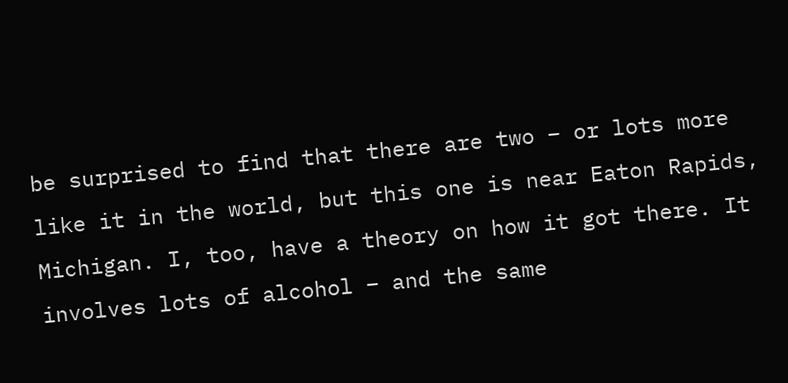be surprised to find that there are two – or lots more like it in the world, but this one is near Eaton Rapids, Michigan. I, too, have a theory on how it got there. It involves lots of alcohol – and the same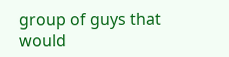group of guys that would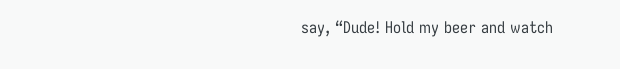say, “Dude! Hold my beer and watch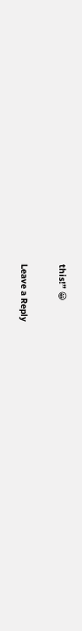this!” 😀

Leave a Reply